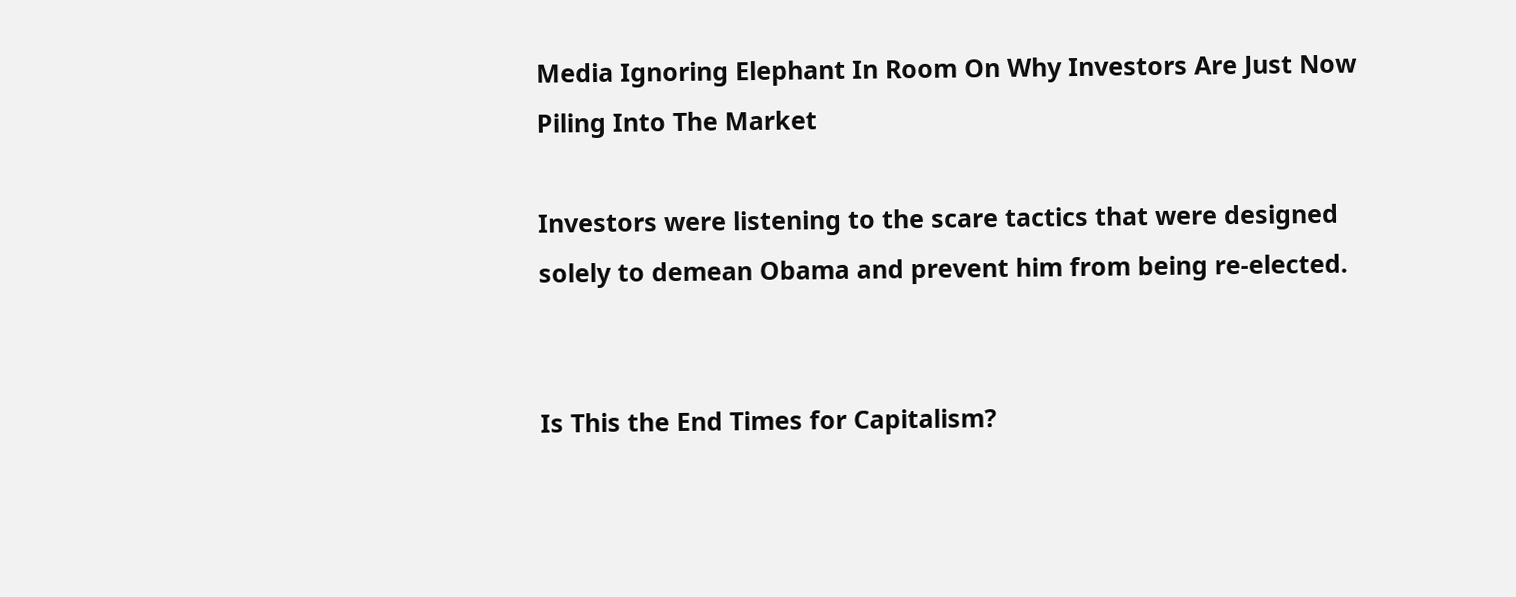Media Ignoring Elephant In Room On Why Investors Are Just Now Piling Into The Market

Investors were listening to the scare tactics that were designed solely to demean Obama and prevent him from being re-elected.


Is This the End Times for Capitalism?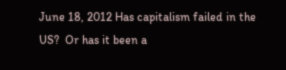June 18, 2012 Has capitalism failed in the US?  Or has it been a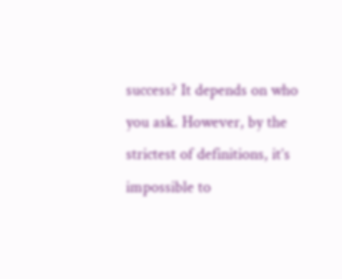success? It depends on who you ask. However, by the strictest of definitions, it’s impossible to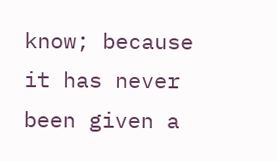know; because it has never been given a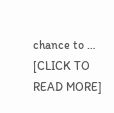chance to … [CLICK TO READ MORE]